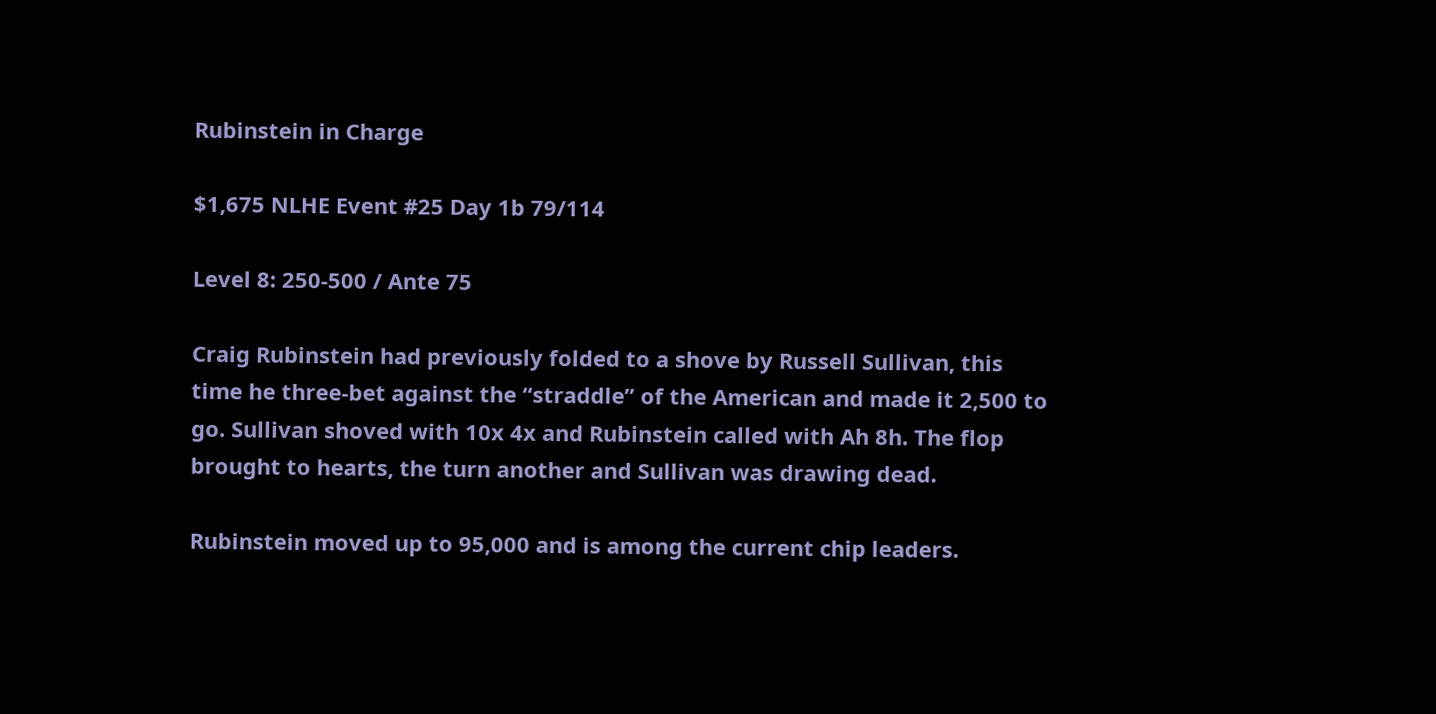Rubinstein in Charge

$1,675 NLHE Event #25 Day 1b 79/114

Level 8: 250-500 / Ante 75

Craig Rubinstein had previously folded to a shove by Russell Sullivan, this time he three-bet against the “straddle” of the American and made it 2,500 to go. Sullivan shoved with 10x 4x and Rubinstein called with Ah 8h. The flop brought to hearts, the turn another and Sullivan was drawing dead.

Rubinstein moved up to 95,000 and is among the current chip leaders.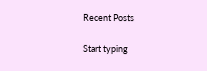Recent Posts

Start typing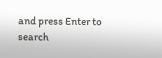and press Enter to search